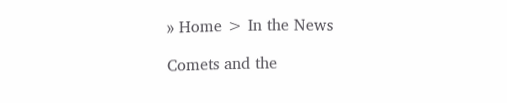» Home > In the News

Comets and the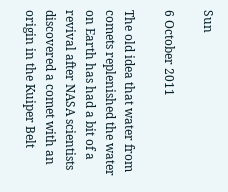Sun

6 October 2011

The old idea that water from comets replenished the water on Earth has had a bit of a revival after NASA scientists discovered a comet with an origin in the Kuiper Belt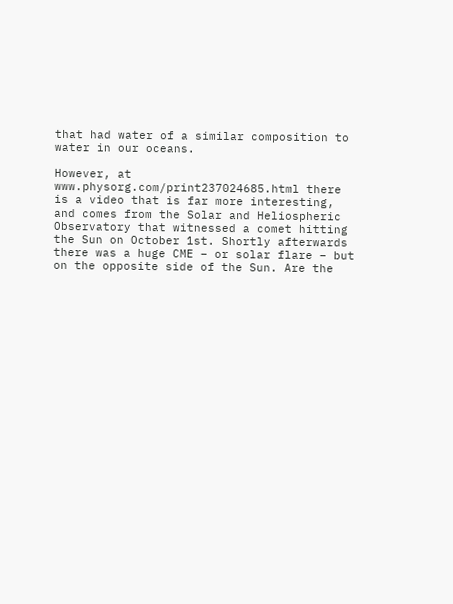that had water of a similar composition to water in our oceans.

However, at www.physorg.com/print237024685.html there is a video that is far more interesting, and comes from the Solar and Heliospheric Observatory that witnessed a comet hitting the Sun on October 1st. Shortly afterwards there was a huge CME – or solar flare – but on the opposite side of the Sun. Are the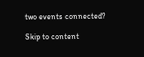two events connected?

Skip to content